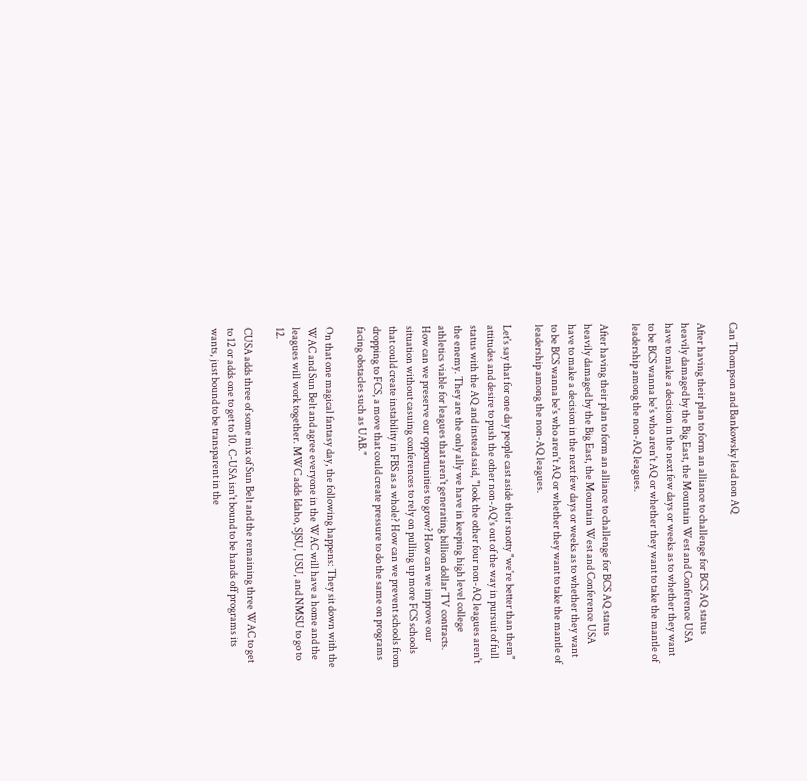Can Thompson and Bankowsky lead non AQ

After having their plan to form an alliance to challenge for BCS AQ status heavily damaged by the Big East, the Mountain West and Conference USA have to make a decision in the next few days or weeks as to whether they want to be BCS wanna be's who aren't AQ or whether they want to take the mantle of leadership among the non-AQ leagues.

After having their plan to form an alliance to challenge for BCS AQ status heavily damaged by the Big East, the Mountain West and Conference USA have to make a decision in the next few days or weeks as to whether they want to be BCS wanna be's who aren't AQ or whether they want to take the mantle of leadership among the non-AQ leagues.

Let's say that for one day people cast aside their snotty "we're better than them" attitudes and desire to push the other non-AQ's out of the way in pursuit of full status with the AQ and instead said, "look the other four non-AQ leagues aren't the enemy. They are the only ally we have in keeping high level college athletics viable for leagues that aren't generating billion dollar TV contracts. How can we preserve our opportunities to grow? How can we improve our situation without casuing conferences to rely on pulling up more FCS schools that could create instability in FBS as a whole? How can we prevent schools from dropping to FCS, a move that could create pressure to do the same on programs facing obstacles such as UAB."

On that one magical fantasy day, the following happens: They sit down with the WAC and Sun Belt and agree everyone in the WAC will have a home and the leagues will work together. MWC adds Idaho, SJSU, USU, and NMSU to go to 12.

CUSA adds three of some mix of Sun Belt and the remaining three WAC to get to 12 or adds one to get to 10. C-USA isn't bound to be hands off programs its wants, just bound to be transparent in the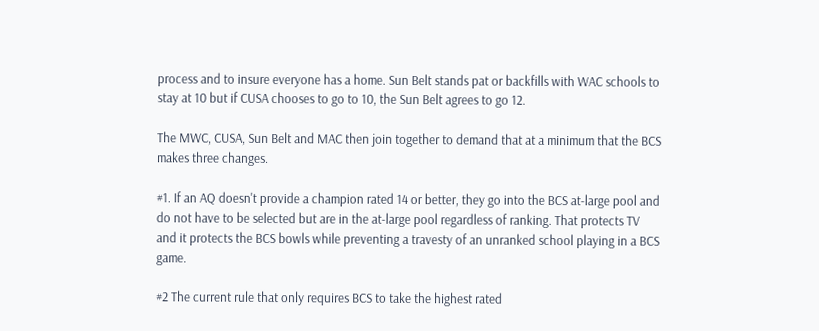process and to insure everyone has a home. Sun Belt stands pat or backfills with WAC schools to stay at 10 but if CUSA chooses to go to 10, the Sun Belt agrees to go 12.

The MWC, CUSA, Sun Belt and MAC then join together to demand that at a minimum that the BCS makes three changes.

#1. If an AQ doesn't provide a champion rated 14 or better, they go into the BCS at-large pool and do not have to be selected but are in the at-large pool regardless of ranking. That protects TV and it protects the BCS bowls while preventing a travesty of an unranked school playing in a BCS game.

#2 The current rule that only requires BCS to take the highest rated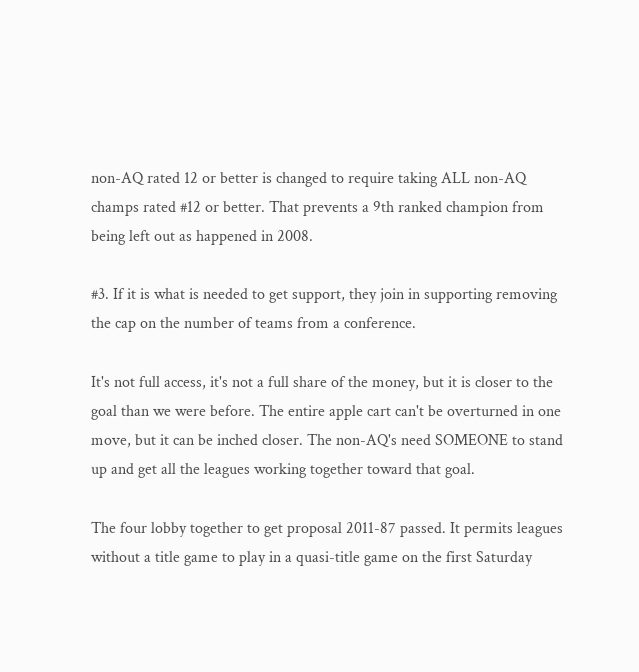non-AQ rated 12 or better is changed to require taking ALL non-AQ champs rated #12 or better. That prevents a 9th ranked champion from being left out as happened in 2008.

#3. If it is what is needed to get support, they join in supporting removing the cap on the number of teams from a conference.

It's not full access, it's not a full share of the money, but it is closer to the goal than we were before. The entire apple cart can't be overturned in one move, but it can be inched closer. The non-AQ's need SOMEONE to stand up and get all the leagues working together toward that goal.

The four lobby together to get proposal 2011-87 passed. It permits leagues without a title game to play in a quasi-title game on the first Saturday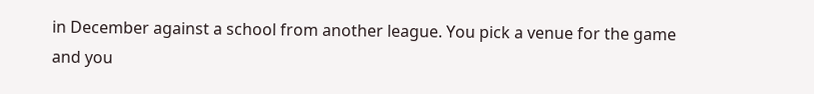in December against a school from another league. You pick a venue for the game and you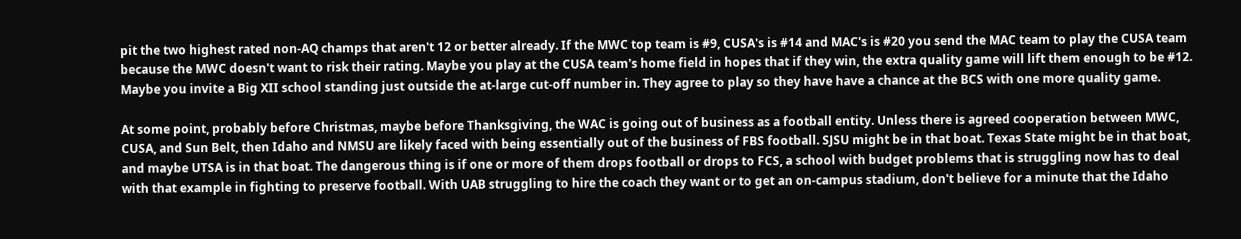pit the two highest rated non-AQ champs that aren't 12 or better already. If the MWC top team is #9, CUSA's is #14 and MAC's is #20 you send the MAC team to play the CUSA team because the MWC doesn't want to risk their rating. Maybe you play at the CUSA team's home field in hopes that if they win, the extra quality game will lift them enough to be #12. Maybe you invite a Big XII school standing just outside the at-large cut-off number in. They agree to play so they have have a chance at the BCS with one more quality game.

At some point, probably before Christmas, maybe before Thanksgiving, the WAC is going out of business as a football entity. Unless there is agreed cooperation between MWC, CUSA, and Sun Belt, then Idaho and NMSU are likely faced with being essentially out of the business of FBS football. SJSU might be in that boat. Texas State might be in that boat, and maybe UTSA is in that boat. The dangerous thing is if one or more of them drops football or drops to FCS, a school with budget problems that is struggling now has to deal with that example in fighting to preserve football. With UAB struggling to hire the coach they want or to get an on-campus stadium, don't believe for a minute that the Idaho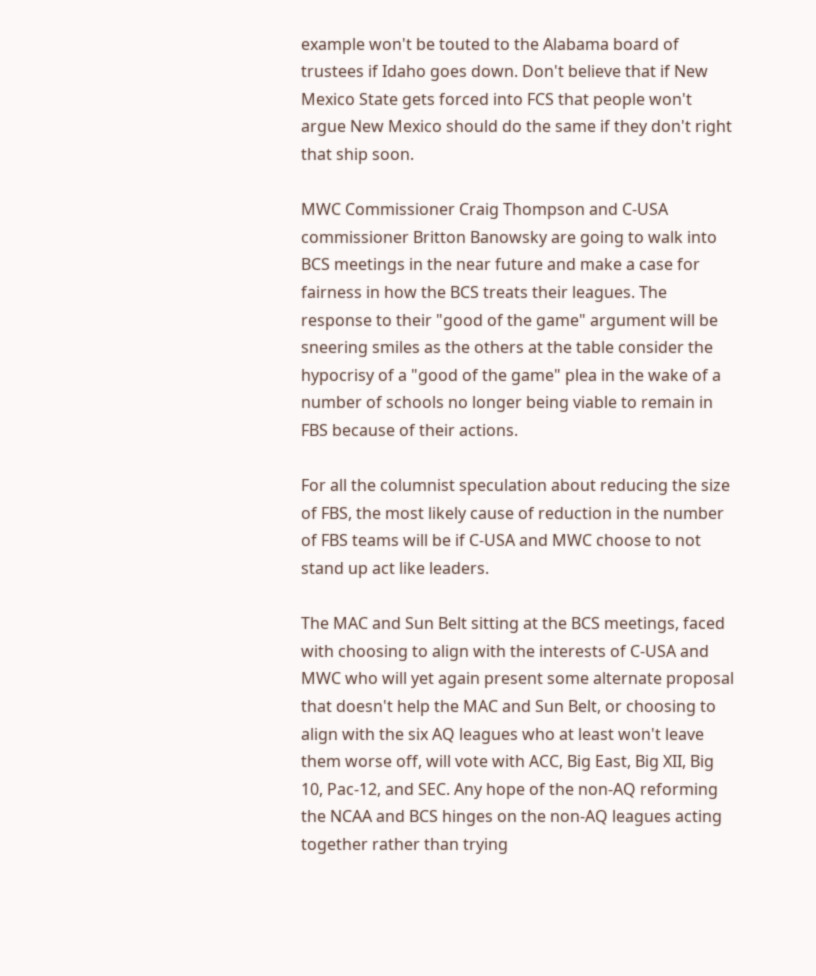example won't be touted to the Alabama board of trustees if Idaho goes down. Don't believe that if New Mexico State gets forced into FCS that people won't argue New Mexico should do the same if they don't right that ship soon.

MWC Commissioner Craig Thompson and C-USA commissioner Britton Banowsky are going to walk into BCS meetings in the near future and make a case for fairness in how the BCS treats their leagues. The response to their "good of the game" argument will be sneering smiles as the others at the table consider the hypocrisy of a "good of the game" plea in the wake of a number of schools no longer being viable to remain in FBS because of their actions.

For all the columnist speculation about reducing the size of FBS, the most likely cause of reduction in the number of FBS teams will be if C-USA and MWC choose to not stand up act like leaders.

The MAC and Sun Belt sitting at the BCS meetings, faced with choosing to align with the interests of C-USA and MWC who will yet again present some alternate proposal that doesn't help the MAC and Sun Belt, or choosing to align with the six AQ leagues who at least won't leave them worse off, will vote with ACC, Big East, Big XII, Big 10, Pac-12, and SEC. Any hope of the non-AQ reforming the NCAA and BCS hinges on the non-AQ leagues acting together rather than trying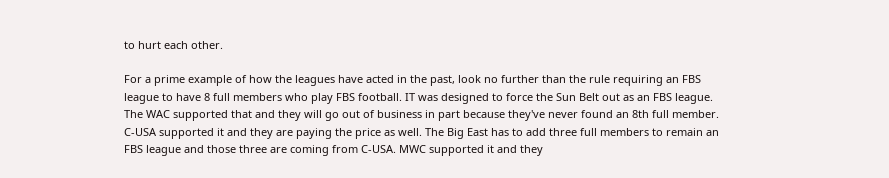to hurt each other.

For a prime example of how the leagues have acted in the past, look no further than the rule requiring an FBS league to have 8 full members who play FBS football. IT was designed to force the Sun Belt out as an FBS league. The WAC supported that and they will go out of business in part because they've never found an 8th full member. C-USA supported it and they are paying the price as well. The Big East has to add three full members to remain an FBS league and those three are coming from C-USA. MWC supported it and they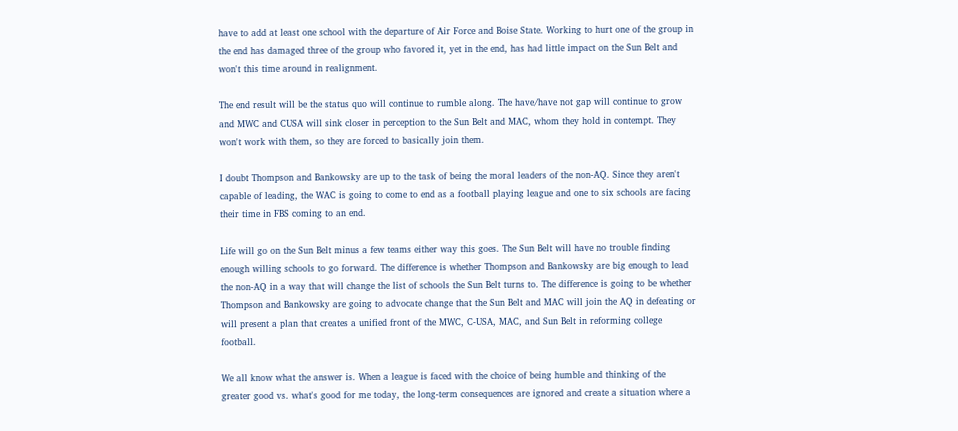have to add at least one school with the departure of Air Force and Boise State. Working to hurt one of the group in the end has damaged three of the group who favored it, yet in the end, has had little impact on the Sun Belt and won't this time around in realignment.

The end result will be the status quo will continue to rumble along. The have/have not gap will continue to grow and MWC and CUSA will sink closer in perception to the Sun Belt and MAC, whom they hold in contempt. They won't work with them, so they are forced to basically join them.

I doubt Thompson and Bankowsky are up to the task of being the moral leaders of the non-AQ. Since they aren't capable of leading, the WAC is going to come to end as a football playing league and one to six schools are facing their time in FBS coming to an end.

Life will go on the Sun Belt minus a few teams either way this goes. The Sun Belt will have no trouble finding enough willing schools to go forward. The difference is whether Thompson and Bankowsky are big enough to lead the non-AQ in a way that will change the list of schools the Sun Belt turns to. The difference is going to be whether Thompson and Bankowsky are going to advocate change that the Sun Belt and MAC will join the AQ in defeating or will present a plan that creates a unified front of the MWC, C-USA, MAC, and Sun Belt in reforming college football.

We all know what the answer is. When a league is faced with the choice of being humble and thinking of the greater good vs. what's good for me today, the long-term consequences are ignored and create a situation where a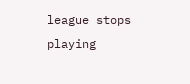league stops playing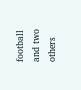football and two others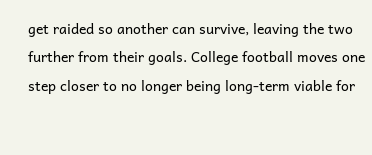get raided so another can survive, leaving the two further from their goals. College football moves one step closer to no longer being long-term viable for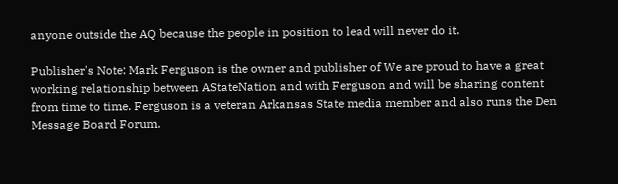anyone outside the AQ because the people in position to lead will never do it.

Publisher's Note: Mark Ferguson is the owner and publisher of We are proud to have a great working relationship between AStateNation and with Ferguson and will be sharing content from time to time. Ferguson is a veteran Arkansas State media member and also runs the Den Message Board Forum.